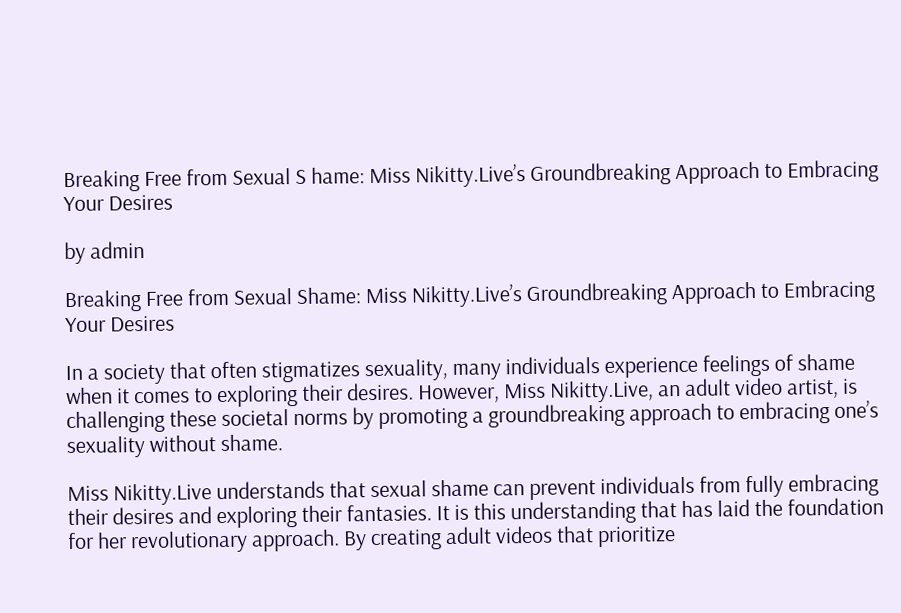Breaking Free from Sexual S hame: Miss Nikitty.Live’s Groundbreaking Approach to Embracing Your Desires

by admin

Breaking Free from Sexual Shame: Miss Nikitty.Live’s Groundbreaking Approach to Embracing Your Desires

In a society that often stigmatizes sexuality, many individuals experience feelings of shame when it comes to exploring their desires. However, Miss Nikitty.Live, an adult video artist, is challenging these societal norms by promoting a groundbreaking approach to embracing one’s sexuality without shame.

Miss Nikitty.Live understands that sexual shame can prevent individuals from fully embracing their desires and exploring their fantasies. It is this understanding that has laid the foundation for her revolutionary approach. By creating adult videos that prioritize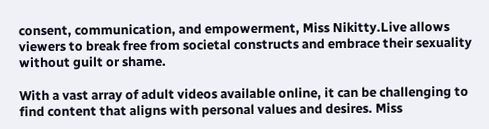consent, communication, and empowerment, Miss Nikitty.Live allows viewers to break free from societal constructs and embrace their sexuality without guilt or shame.

With a vast array of adult videos available online, it can be challenging to find content that aligns with personal values and desires. Miss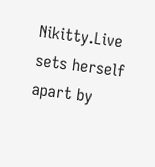Nikitty.Live sets herself apart by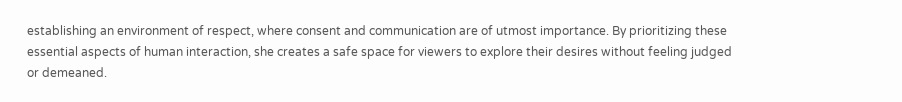establishing an environment of respect, where consent and communication are of utmost importance. By prioritizing these essential aspects of human interaction, she creates a safe space for viewers to explore their desires without feeling judged or demeaned.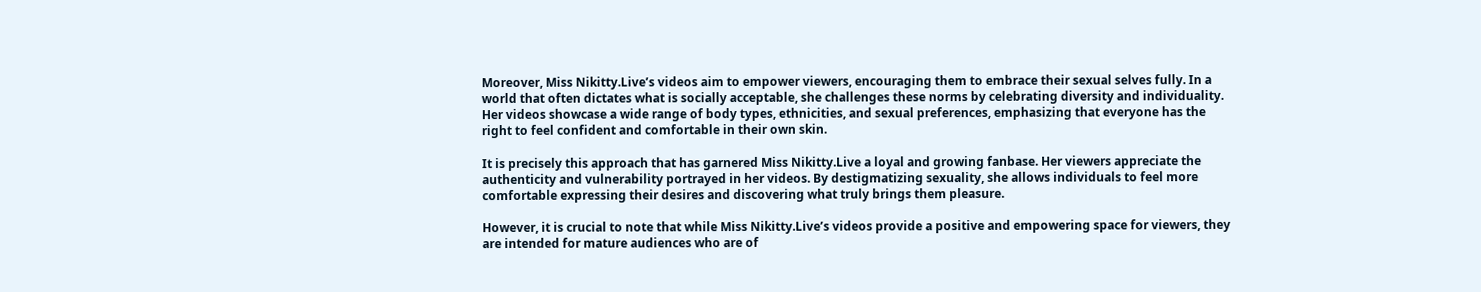Moreover, Miss Nikitty.Live’s videos aim to empower viewers, encouraging them to embrace their sexual selves fully. In a world that often dictates what is socially acceptable, she challenges these norms by celebrating diversity and individuality. Her videos showcase a wide range of body types, ethnicities, and sexual preferences, emphasizing that everyone has the right to feel confident and comfortable in their own skin.

It is precisely this approach that has garnered Miss Nikitty.Live a loyal and growing fanbase. Her viewers appreciate the authenticity and vulnerability portrayed in her videos. By destigmatizing sexuality, she allows individuals to feel more comfortable expressing their desires and discovering what truly brings them pleasure.

However, it is crucial to note that while Miss Nikitty.Live’s videos provide a positive and empowering space for viewers, they are intended for mature audiences who are of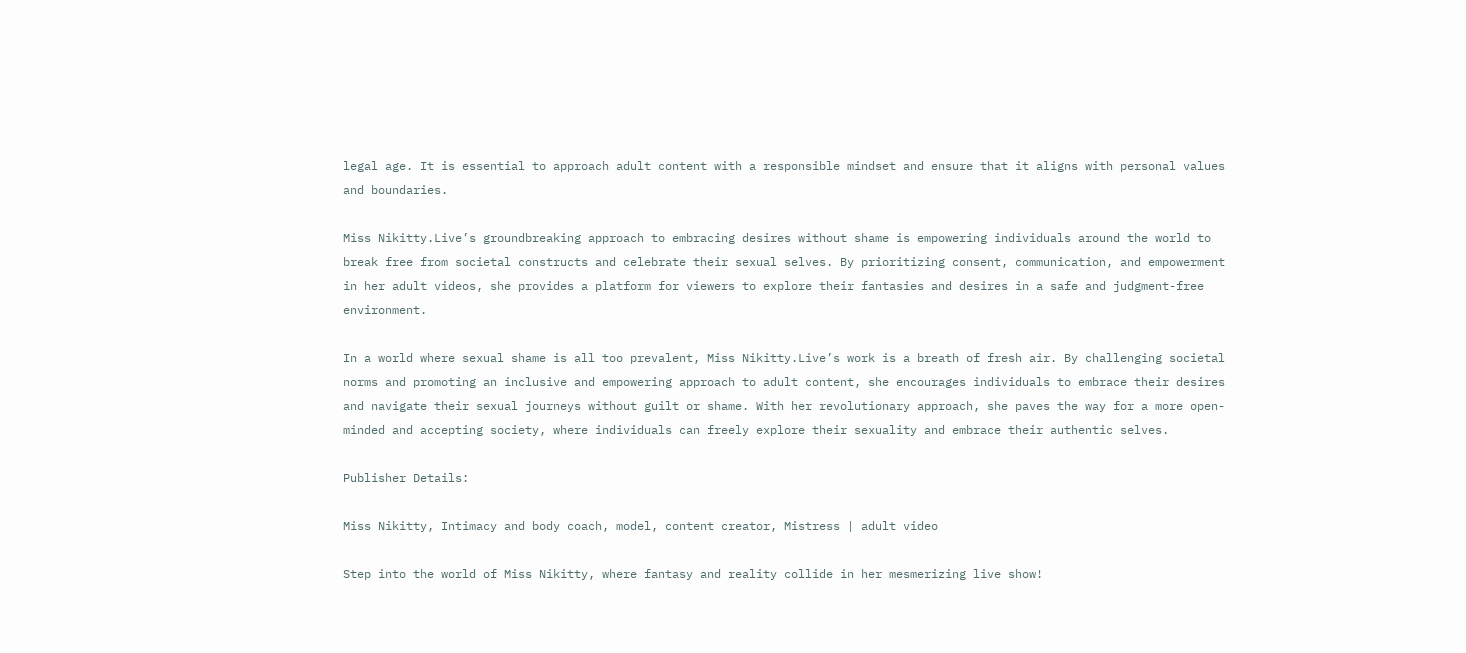legal age. It is essential to approach adult content with a responsible mindset and ensure that it aligns with personal values and boundaries.

Miss Nikitty.Live’s groundbreaking approach to embracing desires without shame is empowering individuals around the world to break free from societal constructs and celebrate their sexual selves. By prioritizing consent, communication, and empowerment in her adult videos, she provides a platform for viewers to explore their fantasies and desires in a safe and judgment-free environment.

In a world where sexual shame is all too prevalent, Miss Nikitty.Live’s work is a breath of fresh air. By challenging societal norms and promoting an inclusive and empowering approach to adult content, she encourages individuals to embrace their desires and navigate their sexual journeys without guilt or shame. With her revolutionary approach, she paves the way for a more open-minded and accepting society, where individuals can freely explore their sexuality and embrace their authentic selves.

Publisher Details:

Miss Nikitty, Intimacy and body coach, model, content creator, Mistress | adult video

Step into the world of Miss Nikitty, where fantasy and reality collide in her mesmerizing live show!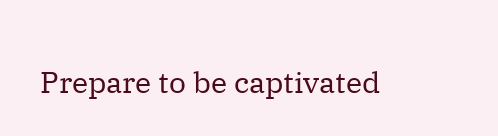Prepare to be captivated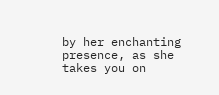by her enchanting presence, as she takes you on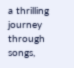a thrilling journey through songs,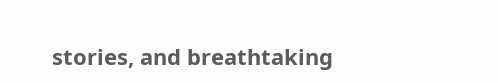stories, and breathtaking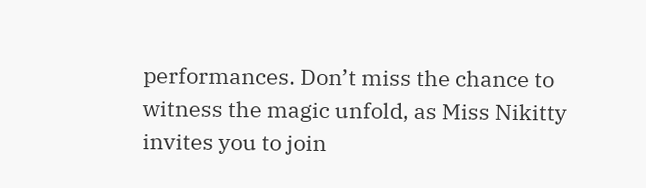performances. Don’t miss the chance to witness the magic unfold, as Miss Nikitty invites you to join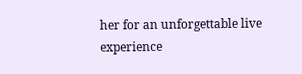her for an unforgettable live experience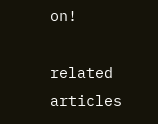on!

related articles